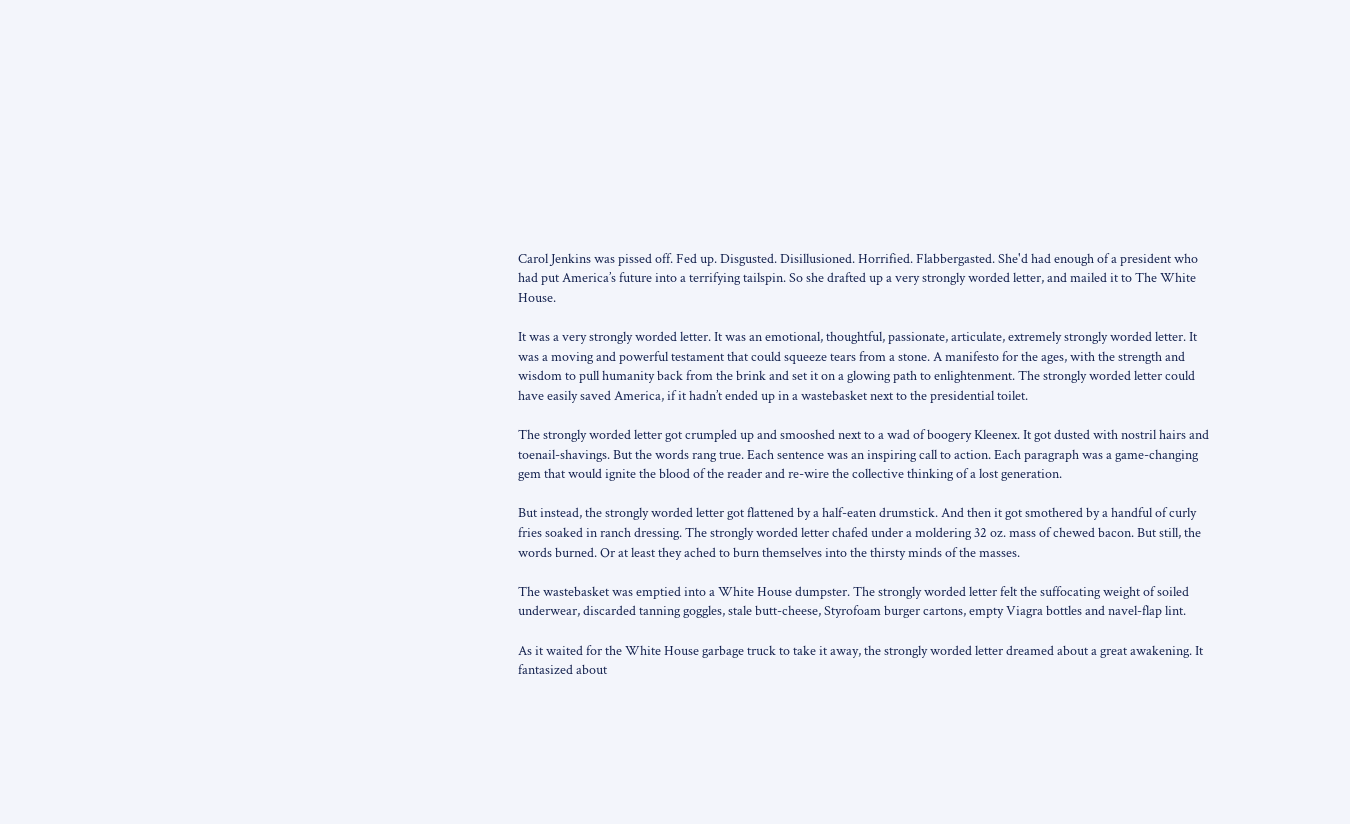Carol Jenkins was pissed off. Fed up. Disgusted. Disillusioned. Horrified. Flabbergasted. She'd had enough of a president who had put America’s future into a terrifying tailspin. So she drafted up a very strongly worded letter, and mailed it to The White House.

It was a very strongly worded letter. It was an emotional, thoughtful, passionate, articulate, extremely strongly worded letter. It was a moving and powerful testament that could squeeze tears from a stone. A manifesto for the ages, with the strength and wisdom to pull humanity back from the brink and set it on a glowing path to enlightenment. The strongly worded letter could have easily saved America, if it hadn’t ended up in a wastebasket next to the presidential toilet.

The strongly worded letter got crumpled up and smooshed next to a wad of boogery Kleenex. It got dusted with nostril hairs and toenail-shavings. But the words rang true. Each sentence was an inspiring call to action. Each paragraph was a game-changing gem that would ignite the blood of the reader and re-wire the collective thinking of a lost generation.

But instead, the strongly worded letter got flattened by a half-eaten drumstick. And then it got smothered by a handful of curly fries soaked in ranch dressing. The strongly worded letter chafed under a moldering 32 oz. mass of chewed bacon. But still, the words burned. Or at least they ached to burn themselves into the thirsty minds of the masses.

The wastebasket was emptied into a White House dumpster. The strongly worded letter felt the suffocating weight of soiled underwear, discarded tanning goggles, stale butt-cheese, Styrofoam burger cartons, empty Viagra bottles and navel-flap lint.

As it waited for the White House garbage truck to take it away, the strongly worded letter dreamed about a great awakening. It fantasized about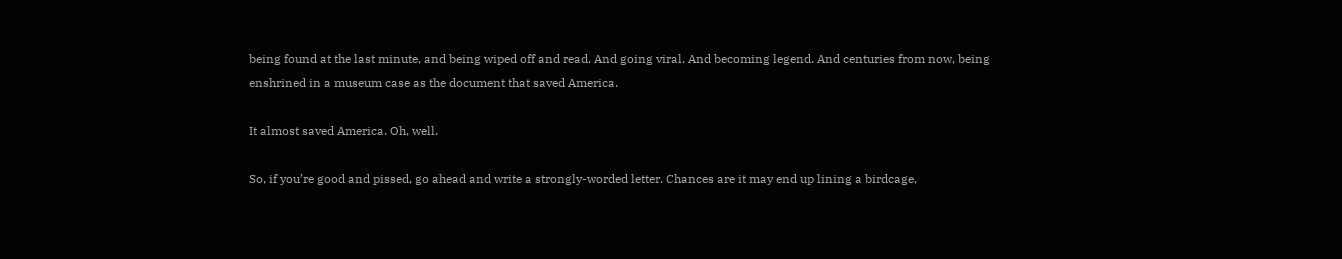being found at the last minute, and being wiped off and read. And going viral. And becoming legend. And centuries from now, being enshrined in a museum case as the document that saved America.

It almost saved America. Oh, well.

So, if you’re good and pissed, go ahead and write a strongly-worded letter. Chances are it may end up lining a birdcage,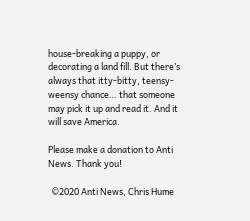house-breaking a puppy, or decorating a land fill. But there’s always that itty-bitty, teensy-weensy chance… that someone may pick it up and read it. And it will save America.

Please make a donation to Anti News. Thank you!

  ©2020 Anti News, Chris Hume